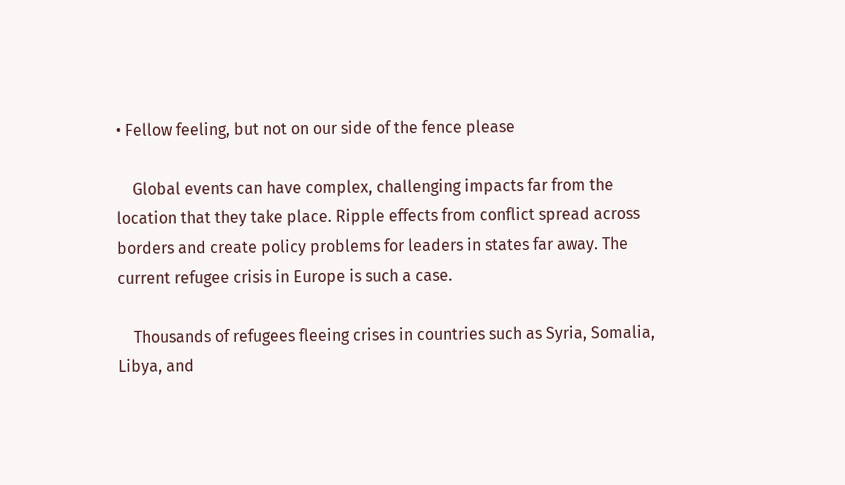• Fellow feeling, but not on our side of the fence please

    Global events can have complex, challenging impacts far from the location that they take place. Ripple effects from conflict spread across borders and create policy problems for leaders in states far away. The current refugee crisis in Europe is such a case.

    Thousands of refugees fleeing crises in countries such as Syria, Somalia, Libya, and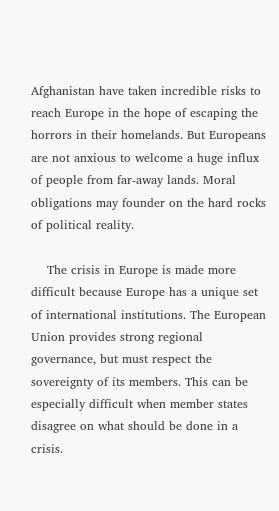Afghanistan have taken incredible risks to reach Europe in the hope of escaping the horrors in their homelands. But Europeans are not anxious to welcome a huge influx of people from far-away lands. Moral obligations may founder on the hard rocks of political reality.

    The crisis in Europe is made more difficult because Europe has a unique set of international institutions. The European Union provides strong regional governance, but must respect the sovereignty of its members. This can be especially difficult when member states disagree on what should be done in a crisis.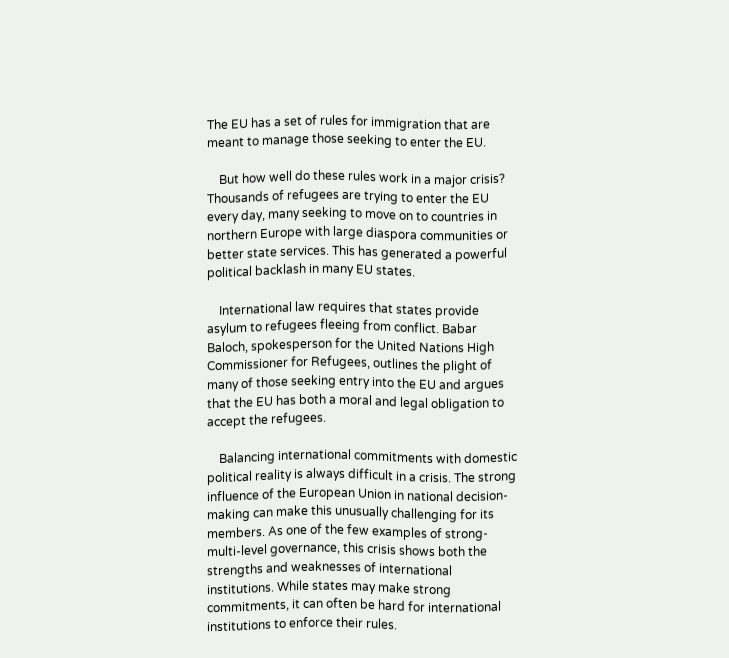The EU has a set of rules for immigration that are meant to manage those seeking to enter the EU.

    But how well do these rules work in a major crisis? Thousands of refugees are trying to enter the EU every day, many seeking to move on to countries in northern Europe with large diaspora communities or better state services. This has generated a powerful political backlash in many EU states.

    International law requires that states provide asylum to refugees fleeing from conflict. Babar Baloch, spokesperson for the United Nations High Commissioner for Refugees, outlines the plight of many of those seeking entry into the EU and argues that the EU has both a moral and legal obligation to accept the refugees.

    Balancing international commitments with domestic political reality is always difficult in a crisis. The strong influence of the European Union in national decision-making can make this unusually challenging for its members. As one of the few examples of strong-multi-level governance, this crisis shows both the strengths and weaknesses of international institutions. While states may make strong commitments, it can often be hard for international institutions to enforce their rules.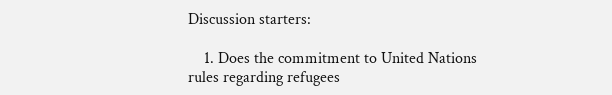Discussion starters:

    1. Does the commitment to United Nations rules regarding refugees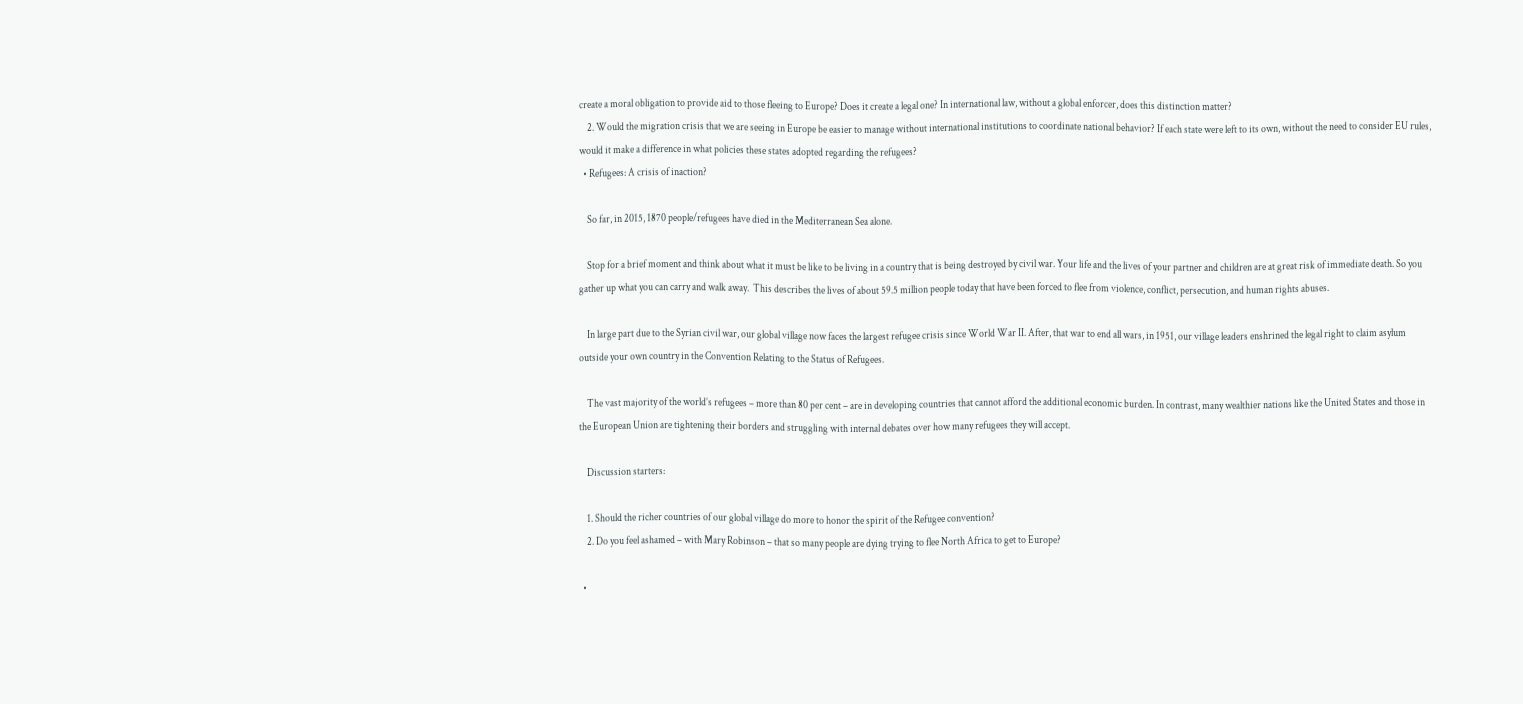create a moral obligation to provide aid to those fleeing to Europe? Does it create a legal one? In international law, without a global enforcer, does this distinction matter?
    2. Would the migration crisis that we are seeing in Europe be easier to manage without international institutions to coordinate national behavior? If each state were left to its own, without the need to consider EU rules, would it make a difference in what policies these states adopted regarding the refugees?
  • Refugees: A crisis of inaction?

    So far, in 2015, 1870 people/refugees have died in the Mediterranean Sea alone.

    Stop for a brief moment and think about what it must be like to be living in a country that is being destroyed by civil war. Your life and the lives of your partner and children are at great risk of immediate death. So you gather up what you can carry and walk away.  This describes the lives of about 59.5 million people today that have been forced to flee from violence, conflict, persecution, and human rights abuses.

    In large part due to the Syrian civil war, our global village now faces the largest refugee crisis since World War II. After, that war to end all wars, in 1951, our village leaders enshrined the legal right to claim asylum outside your own country in the Convention Relating to the Status of Refugees.

    The vast majority of the world’s refugees – more than 80 per cent – are in developing countries that cannot afford the additional economic burden. In contrast, many wealthier nations like the United States and those in the European Union are tightening their borders and struggling with internal debates over how many refugees they will accept.

    Discussion starters:

    1. Should the richer countries of our global village do more to honor the spirit of the Refugee convention?
    2. Do you feel ashamed – with Mary Robinson – that so many people are dying trying to flee North Africa to get to Europe?

  •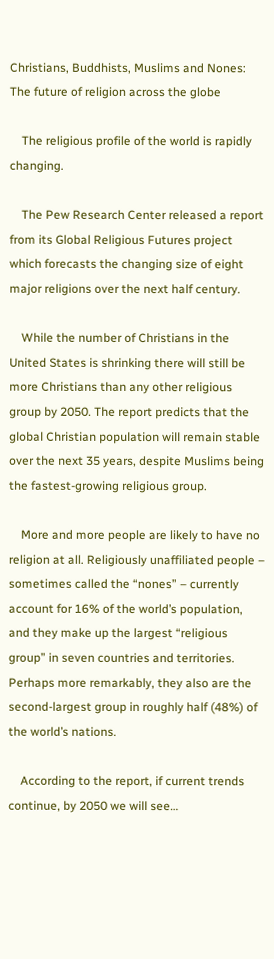Christians, Buddhists, Muslims and Nones: The future of religion across the globe

    The religious profile of the world is rapidly changing.

    The Pew Research Center released a report from its Global Religious Futures project which forecasts the changing size of eight major religions over the next half century.

    While the number of Christians in the United States is shrinking there will still be more Christians than any other religious group by 2050. The report predicts that the global Christian population will remain stable over the next 35 years, despite Muslims being the fastest-growing religious group.

    More and more people are likely to have no religion at all. Religiously unaffiliated people – sometimes called the “nones” – currently account for 16% of the world’s population, and they make up the largest “religious group” in seven countries and territories. Perhaps more remarkably, they also are the second-largest group in roughly half (48%) of the world’s nations.

    According to the report, if current trends continue, by 2050 we will see…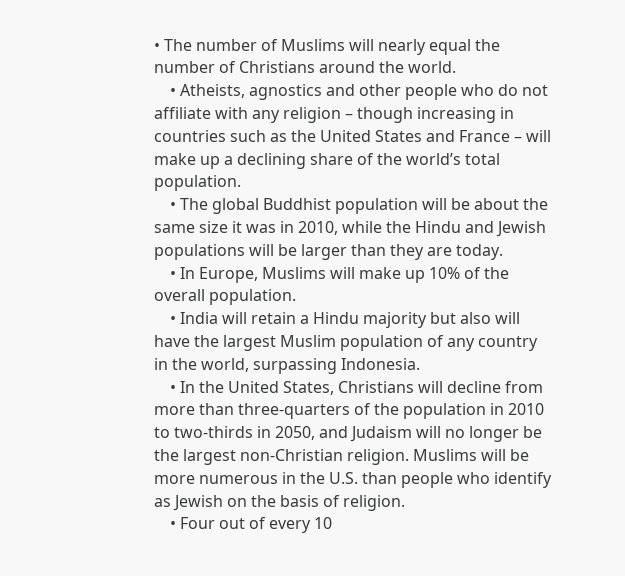• The number of Muslims will nearly equal the number of Christians around the world.
    • Atheists, agnostics and other people who do not affiliate with any religion – though increasing in countries such as the United States and France – will make up a declining share of the world’s total population.
    • The global Buddhist population will be about the same size it was in 2010, while the Hindu and Jewish populations will be larger than they are today.
    • In Europe, Muslims will make up 10% of the overall population.
    • India will retain a Hindu majority but also will have the largest Muslim population of any country in the world, surpassing Indonesia.
    • In the United States, Christians will decline from more than three-quarters of the population in 2010 to two-thirds in 2050, and Judaism will no longer be the largest non-Christian religion. Muslims will be more numerous in the U.S. than people who identify as Jewish on the basis of religion.
    • Four out of every 10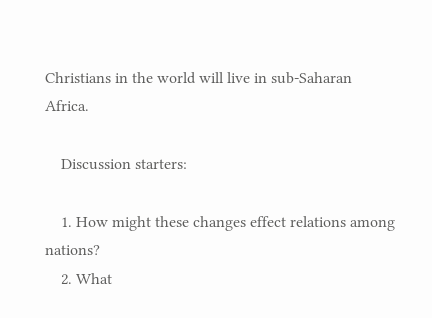Christians in the world will live in sub-Saharan Africa.

    Discussion starters:

    1. How might these changes effect relations among nations?
    2. What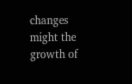changes might the growth of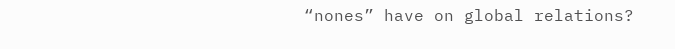“nones” have on global relations?